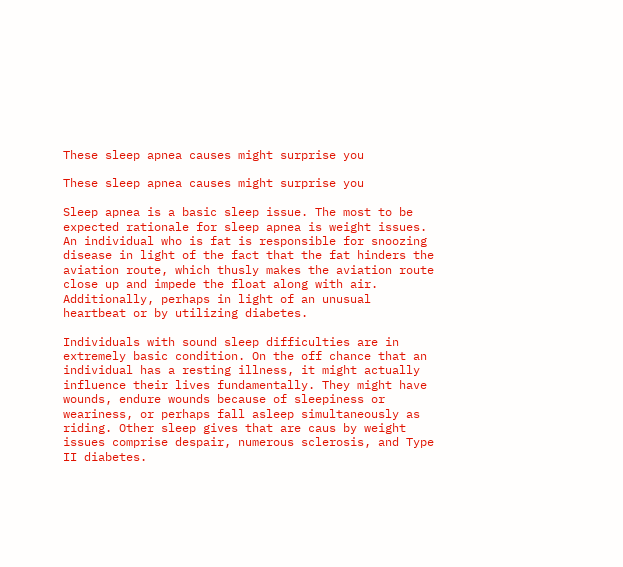These sleep apnea causes might surprise you

These sleep apnea causes might surprise you

Sleep apnea is a basic sleep issue. The most to be expected rationale for sleep apnea is weight issues. An individual who is fat is responsible for snoozing disease in light of the fact that the fat hinders the aviation route, which thusly makes the aviation route close up and impede the float along with air. Additionally, perhaps in light of an unusual heartbeat or by utilizing diabetes.

Individuals with sound sleep difficulties are in extremely basic condition. On the off chance that an individual has a resting illness, it might actually influence their lives fundamentally. They might have wounds, endure wounds because of sleepiness or weariness, or perhaps fall asleep simultaneously as riding. Other sleep gives that are caus by weight issues comprise despair, numerous sclerosis, and Type II diabetes.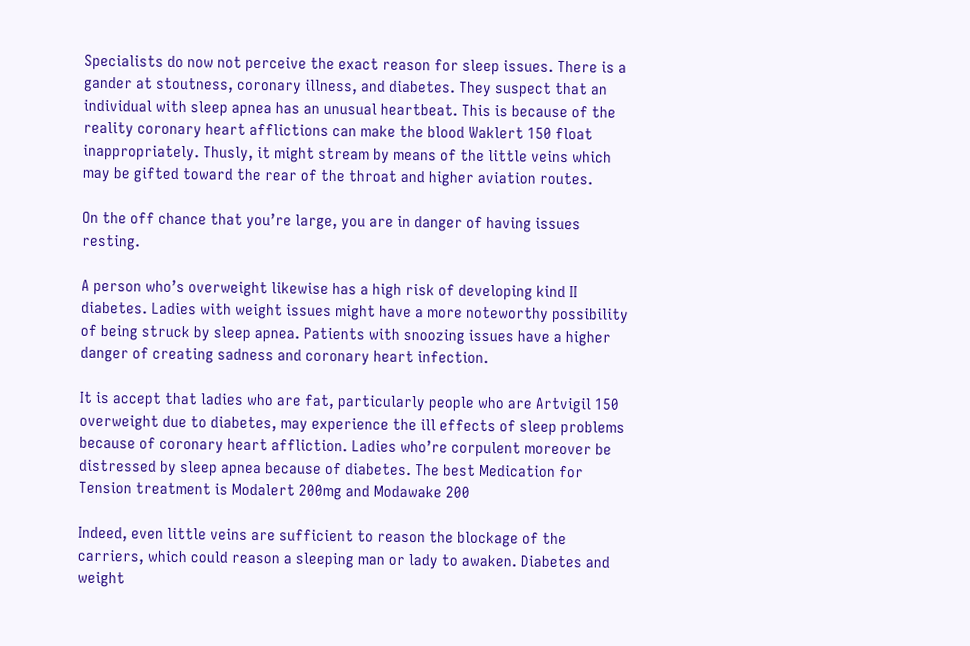Specialists do now not perceive the exact reason for sleep issues. There is a gander at stoutness, coronary illness, and diabetes. They suspect that an individual with sleep apnea has an unusual heartbeat. This is because of the reality coronary heart afflictions can make the blood Waklert 150 float inappropriately. Thusly, it might stream by means of the little veins which may be gifted toward the rear of the throat and higher aviation routes.

On the off chance that you’re large, you are in danger of having issues resting.

A person who’s overweight likewise has a high risk of developing kind II diabetes. Ladies with weight issues might have a more noteworthy possibility of being struck by sleep apnea. Patients with snoozing issues have a higher danger of creating sadness and coronary heart infection.

It is accept that ladies who are fat, particularly people who are Artvigil 150 overweight due to diabetes, may experience the ill effects of sleep problems because of coronary heart affliction. Ladies who’re corpulent moreover be distressed by sleep apnea because of diabetes. The best Medication for Tension treatment is Modalert 200mg and Modawake 200

Indeed, even little veins are sufficient to reason the blockage of the carriers, which could reason a sleeping man or lady to awaken. Diabetes and weight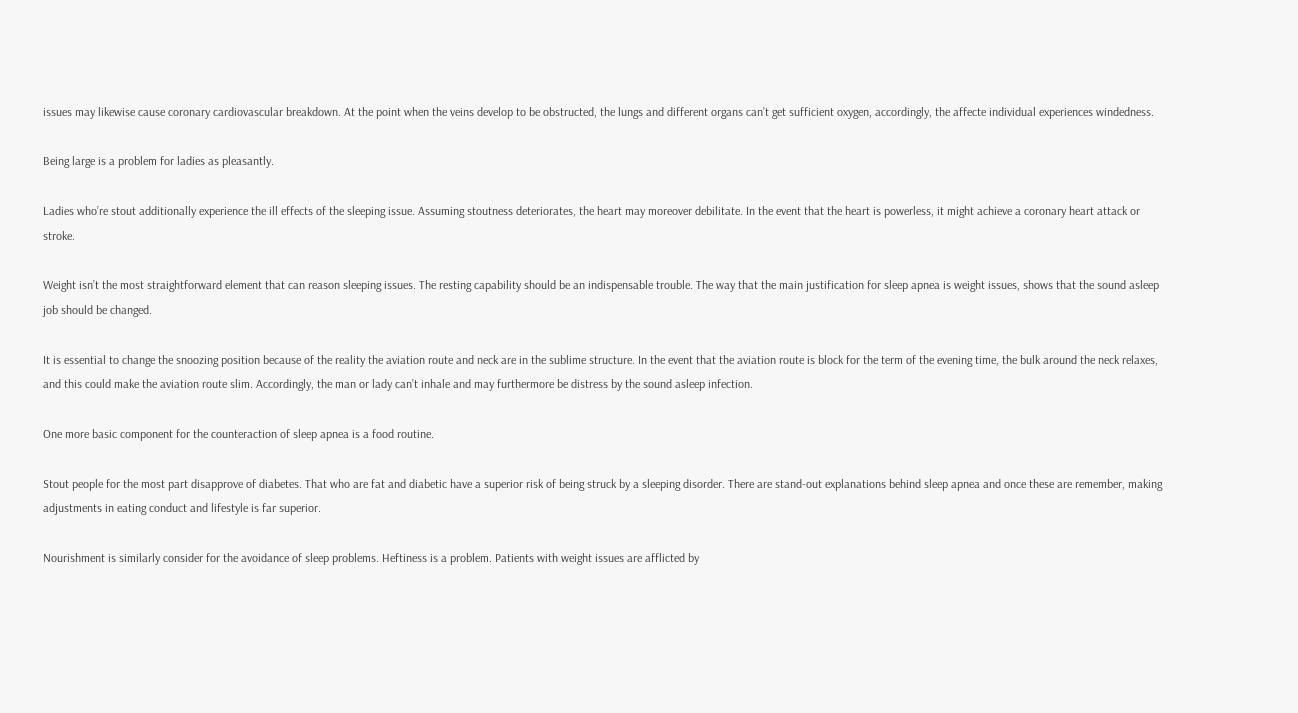issues may likewise cause coronary cardiovascular breakdown. At the point when the veins develop to be obstructed, the lungs and different organs can’t get sufficient oxygen, accordingly, the affecte individual experiences windedness.

Being large is a problem for ladies as pleasantly.

Ladies who’re stout additionally experience the ill effects of the sleeping issue. Assuming stoutness deteriorates, the heart may moreover debilitate. In the event that the heart is powerless, it might achieve a coronary heart attack or stroke.

Weight isn’t the most straightforward element that can reason sleeping issues. The resting capability should be an indispensable trouble. The way that the main justification for sleep apnea is weight issues, shows that the sound asleep job should be changed.

It is essential to change the snoozing position because of the reality the aviation route and neck are in the sublime structure. In the event that the aviation route is block for the term of the evening time, the bulk around the neck relaxes, and this could make the aviation route slim. Accordingly, the man or lady can’t inhale and may furthermore be distress by the sound asleep infection.

One more basic component for the counteraction of sleep apnea is a food routine.

Stout people for the most part disapprove of diabetes. That who are fat and diabetic have a superior risk of being struck by a sleeping disorder. There are stand-out explanations behind sleep apnea and once these are remember, making adjustments in eating conduct and lifestyle is far superior.

Nourishment is similarly consider for the avoidance of sleep problems. Heftiness is a problem. Patients with weight issues are afflicted by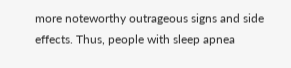more noteworthy outrageous signs and side effects. Thus, people with sleep apnea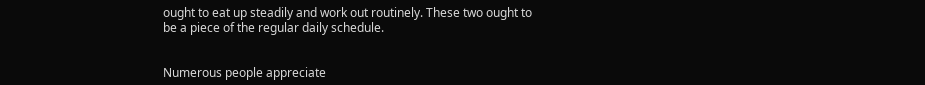ought to eat up steadily and work out routinely. These two ought to be a piece of the regular daily schedule.


Numerous people appreciate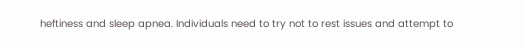heftiness and sleep apnea. Individuals need to try not to rest issues and attempt to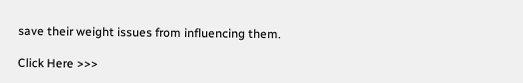save their weight issues from influencing them.

Click Here >>>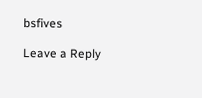bsfives

Leave a Reply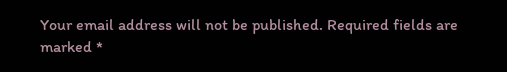Your email address will not be published. Required fields are marked *